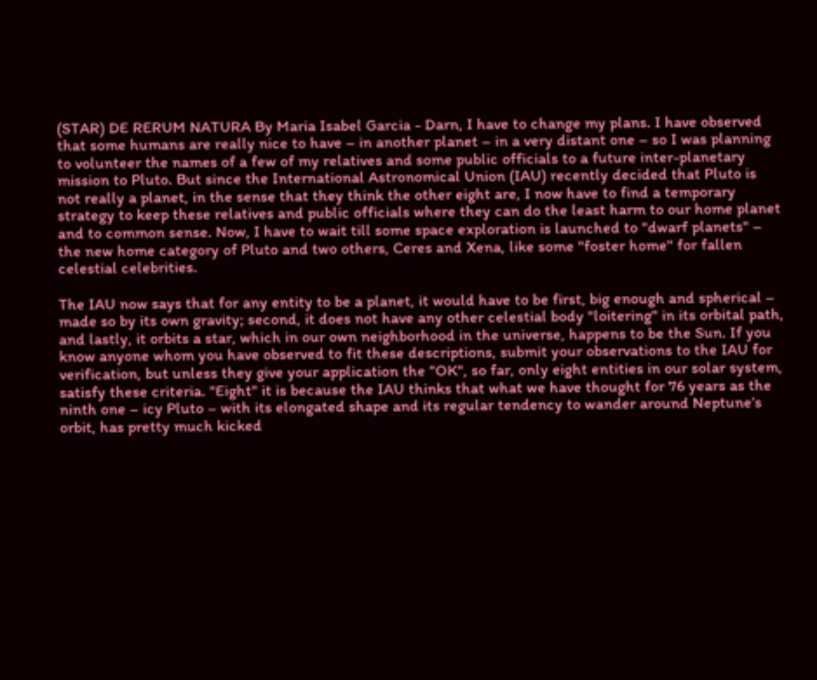(STAR) DE RERUM NATURA By Maria Isabel Garcia - Darn, I have to change my plans. I have observed that some humans are really nice to have – in another planet – in a very distant one – so I was planning to volunteer the names of a few of my relatives and some public officials to a future inter-planetary mission to Pluto. But since the International Astronomical Union (IAU) recently decided that Pluto is not really a planet, in the sense that they think the other eight are, I now have to find a temporary strategy to keep these relatives and public officials where they can do the least harm to our home planet and to common sense. Now, I have to wait till some space exploration is launched to "dwarf planets" – the new home category of Pluto and two others, Ceres and Xena, like some "foster home" for fallen celestial celebrities.

The IAU now says that for any entity to be a planet, it would have to be first, big enough and spherical – made so by its own gravity; second, it does not have any other celestial body "loitering" in its orbital path, and lastly, it orbits a star, which in our own neighborhood in the universe, happens to be the Sun. If you know anyone whom you have observed to fit these descriptions, submit your observations to the IAU for verification, but unless they give your application the "OK", so far, only eight entities in our solar system, satisfy these criteria. "Eight" it is because the IAU thinks that what we have thought for 76 years as the ninth one – icy Pluto – with its elongated shape and its regular tendency to wander around Neptune’s orbit, has pretty much kicked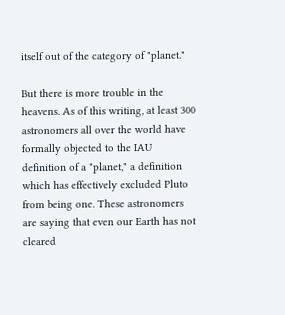itself out of the category of "planet."

But there is more trouble in the heavens. As of this writing, at least 300 astronomers all over the world have formally objected to the IAU definition of a "planet," a definition which has effectively excluded Pluto from being one. These astronomers are saying that even our Earth has not cleared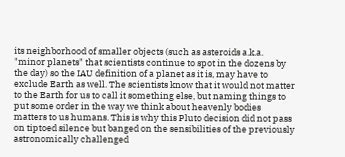its neighborhood of smaller objects (such as asteroids a.k.a. "minor planets" that scientists continue to spot in the dozens by the day) so the IAU definition of a planet as it is, may have to exclude Earth as well. The scientists know that it would not matter to the Earth for us to call it something else, but naming things to put some order in the way we think about heavenly bodies matters to us humans. This is why this Pluto decision did not pass on tiptoed silence but banged on the sensibilities of the previously astronomically challenged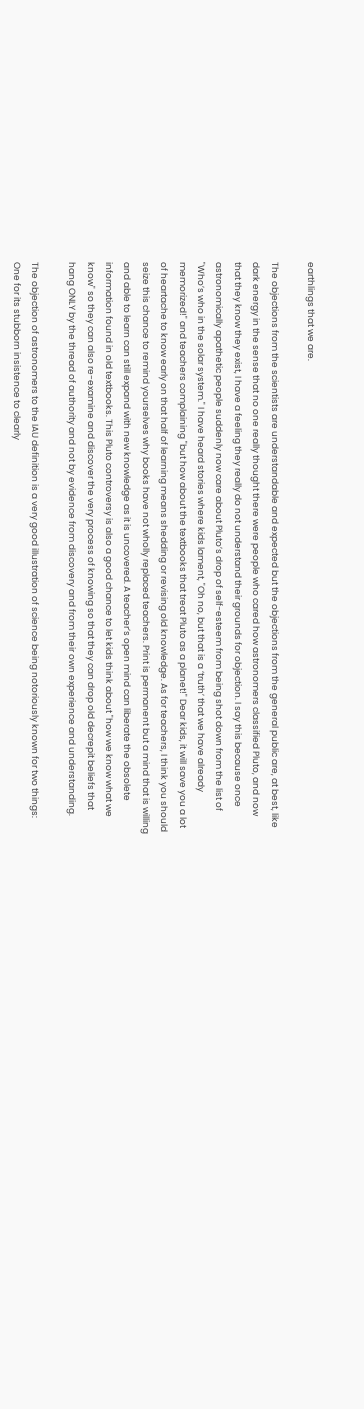earthlings that we are.

The objections from the scientists are understandable and expected but the objections from the general public are, at best, like dark energy in the sense that no one really thought there were people who cared how astronomers classified Pluto, and now that they know they exist, I have a feeling they really do not understand their grounds for objection. I say this because once astronomically apathetic people suddenly now care about Pluto’s drop of self-esteem from being shot down from the list of "Who’s who in the solar system." I have heard stories where kids lament, "Oh no, but that is a ‘truth’ that we have already memorized!" and teachers complaining "but how about the textbooks that treat Pluto as a planet!" Dear kids, it will save you a lot of heartache to know early on that half of learning means shedding or revising old knowledge. As for teachers, I think you should seize this chance to remind yourselves why books have not wholly replaced teachers. Print is permanent but a mind that is willing and able to learn can still expand with new knowledge as it is uncovered. A teacher’s open mind can liberate the obsolete information found in old textbooks. This Pluto controversy is also a good chance to let kids think about "how we know what we know" so they can also re-examine and discover the very process of knowing so that they can drop old decrepit beliefs that hang ONLY by the thread of authority and not by evidence from discovery and from their own experience and understanding.

The objection of astronomers to the IAU definition is a very good illustration of science being notoriously known for two things: One for its stubborn insistence to clearly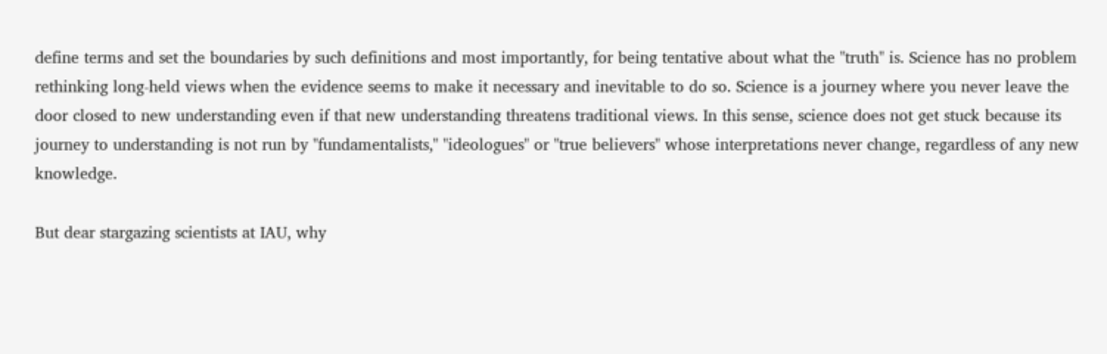define terms and set the boundaries by such definitions and most importantly, for being tentative about what the "truth" is. Science has no problem rethinking long-held views when the evidence seems to make it necessary and inevitable to do so. Science is a journey where you never leave the door closed to new understanding even if that new understanding threatens traditional views. In this sense, science does not get stuck because its journey to understanding is not run by "fundamentalists," "ideologues" or "true believers" whose interpretations never change, regardless of any new knowledge.

But dear stargazing scientists at IAU, why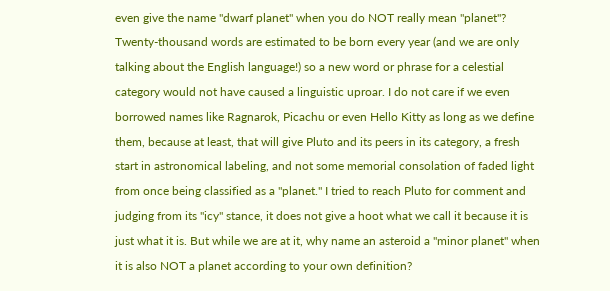even give the name "dwarf planet" when you do NOT really mean "planet"? Twenty-thousand words are estimated to be born every year (and we are only talking about the English language!) so a new word or phrase for a celestial category would not have caused a linguistic uproar. I do not care if we even borrowed names like Ragnarok, Picachu or even Hello Kitty as long as we define them, because at least, that will give Pluto and its peers in its category, a fresh start in astronomical labeling, and not some memorial consolation of faded light from once being classified as a "planet." I tried to reach Pluto for comment and judging from its "icy" stance, it does not give a hoot what we call it because it is just what it is. But while we are at it, why name an asteroid a "minor planet" when it is also NOT a planet according to your own definition?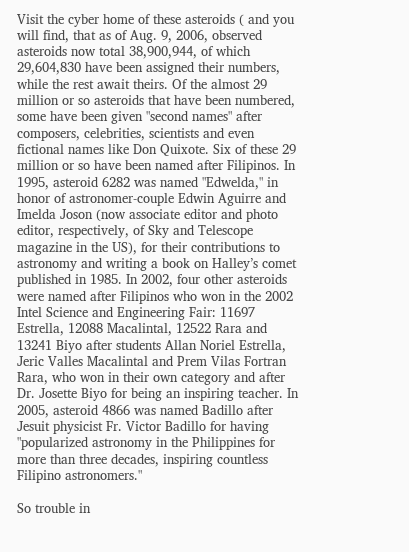Visit the cyber home of these asteroids ( and you will find, that as of Aug. 9, 2006, observed asteroids now total 38,900,944, of which 29,604,830 have been assigned their numbers, while the rest await theirs. Of the almost 29 million or so asteroids that have been numbered, some have been given "second names" after composers, celebrities, scientists and even fictional names like Don Quixote. Six of these 29 million or so have been named after Filipinos. In 1995, asteroid 6282 was named "Edwelda," in honor of astronomer-couple Edwin Aguirre and Imelda Joson (now associate editor and photo editor, respectively, of Sky and Telescope magazine in the US), for their contributions to astronomy and writing a book on Halley’s comet published in 1985. In 2002, four other asteroids were named after Filipinos who won in the 2002 Intel Science and Engineering Fair: 11697 Estrella, 12088 Macalintal, 12522 Rara and 13241 Biyo after students Allan Noriel Estrella, Jeric Valles Macalintal and Prem Vilas Fortran Rara, who won in their own category and after Dr. Josette Biyo for being an inspiring teacher. In 2005, asteroid 4866 was named Badillo after Jesuit physicist Fr. Victor Badillo for having "popularized astronomy in the Philippines for more than three decades, inspiring countless Filipino astronomers."

So trouble in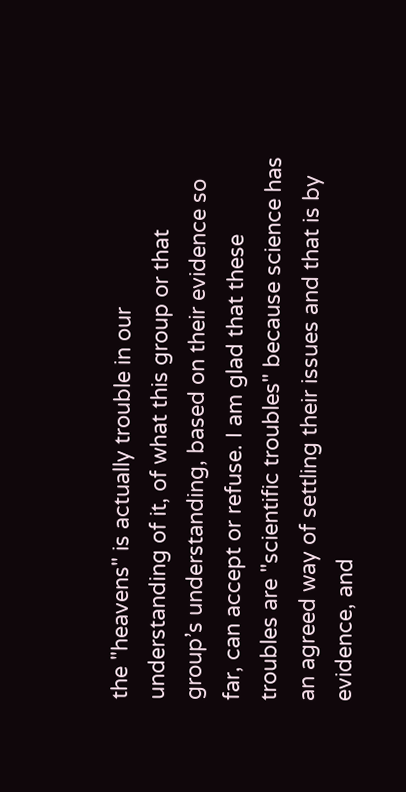the "heavens" is actually trouble in our understanding of it, of what this group or that group’s understanding, based on their evidence so far, can accept or refuse. I am glad that these troubles are "scientific troubles" because science has an agreed way of settling their issues and that is by evidence, and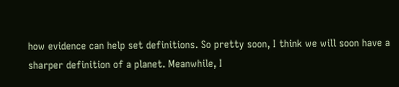how evidence can help set definitions. So pretty soon, I think we will soon have a sharper definition of a planet. Meanwhile, I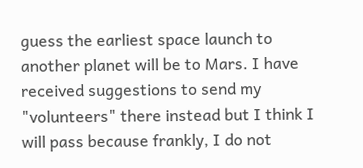guess the earliest space launch to another planet will be to Mars. I have received suggestions to send my "volunteers" there instead but I think I will pass because frankly, I do not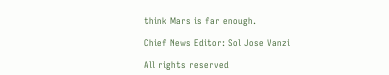think Mars is far enough.

Chief News Editor: Sol Jose Vanzi

All rights reserved